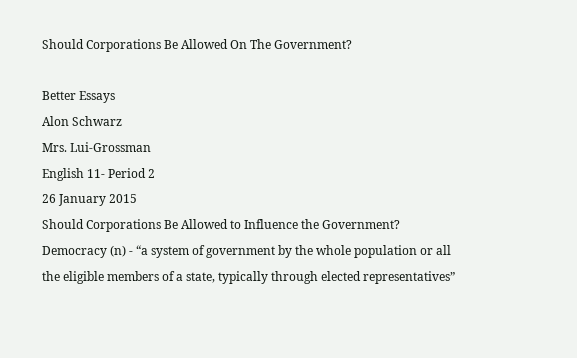Should Corporations Be Allowed On The Government?

Better Essays
Alon Schwarz
Mrs. Lui-Grossman
English 11- Period 2
26 January 2015
Should Corporations Be Allowed to Influence the Government? Democracy (n) - “a system of government by the whole population or all the eligible members of a state, typically through elected representatives”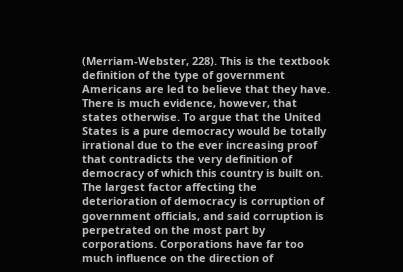(Merriam-Webster, 228). This is the textbook definition of the type of government Americans are led to believe that they have. There is much evidence, however, that states otherwise. To argue that the United States is a pure democracy would be totally irrational due to the ever increasing proof that contradicts the very definition of democracy of which this country is built on. The largest factor affecting the deterioration of democracy is corruption of government officials, and said corruption is perpetrated on the most part by corporations. Corporations have far too much influence on the direction of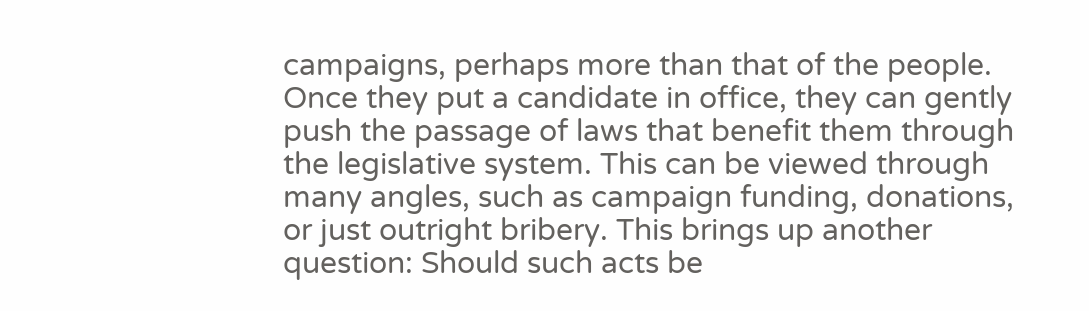campaigns, perhaps more than that of the people. Once they put a candidate in office, they can gently push the passage of laws that benefit them through the legislative system. This can be viewed through many angles, such as campaign funding, donations, or just outright bribery. This brings up another question: Should such acts be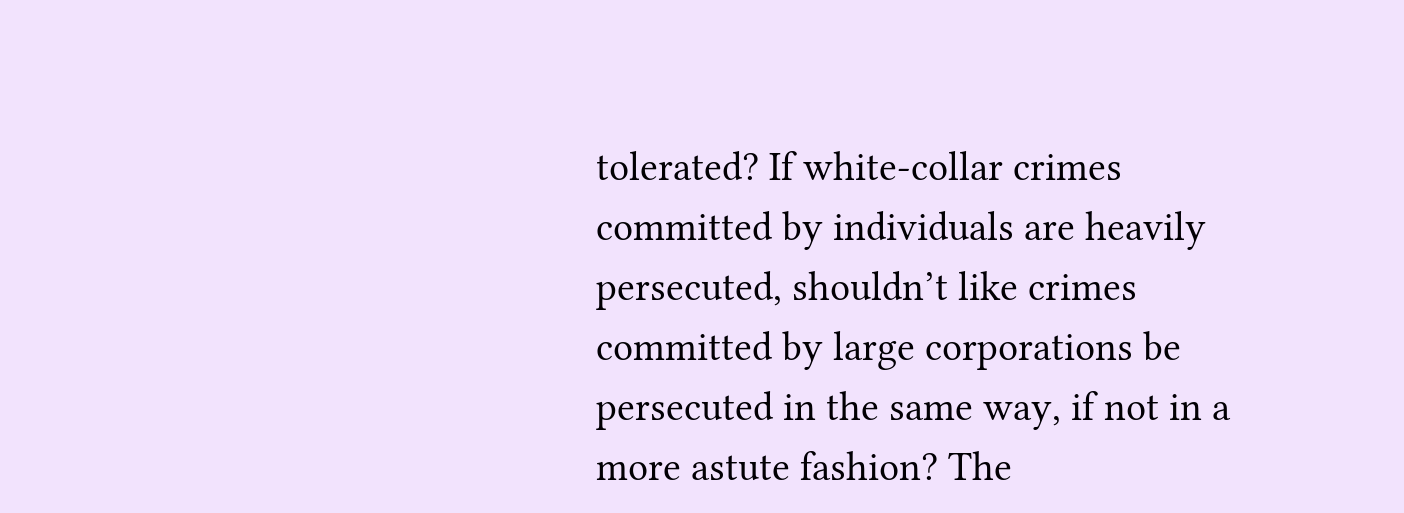tolerated? If white-collar crimes committed by individuals are heavily persecuted, shouldn’t like crimes committed by large corporations be persecuted in the same way, if not in a more astute fashion? The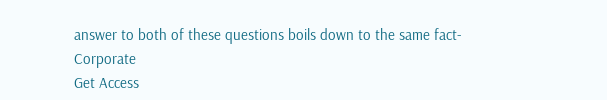answer to both of these questions boils down to the same fact- Corporate
Get Access